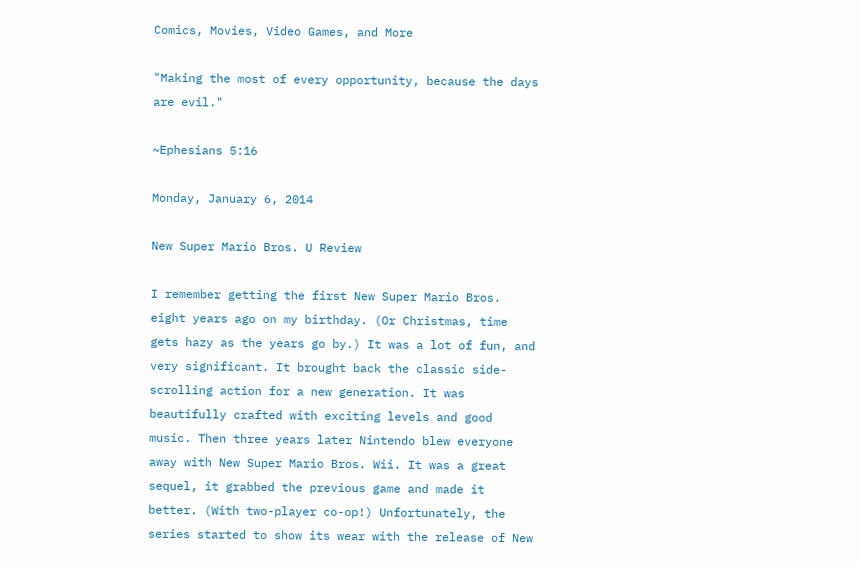Comics, Movies, Video Games, and More

"Making the most of every opportunity, because the days are evil."

~Ephesians 5:16

Monday, January 6, 2014

New Super Mario Bros. U Review

I remember getting the first New Super Mario Bros. eight years ago on my birthday. (Or Christmas, time gets hazy as the years go by.) It was a lot of fun, and very significant. It brought back the classic side-scrolling action for a new generation. It was beautifully crafted with exciting levels and good music. Then three years later Nintendo blew everyone away with New Super Mario Bros. Wii. It was a great sequel, it grabbed the previous game and made it better. (With two-player co-op!) Unfortunately, the series started to show its wear with the release of New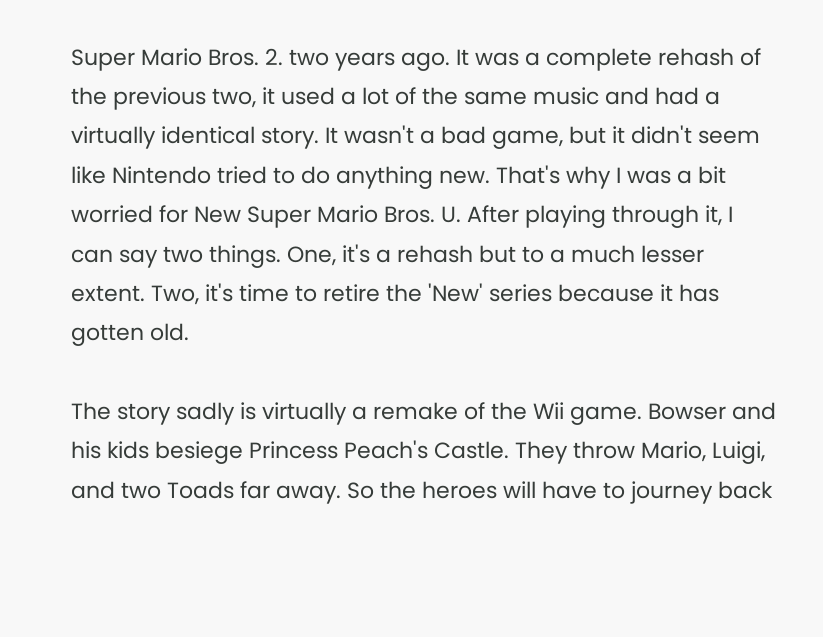Super Mario Bros. 2. two years ago. It was a complete rehash of the previous two, it used a lot of the same music and had a virtually identical story. It wasn't a bad game, but it didn't seem like Nintendo tried to do anything new. That's why I was a bit worried for New Super Mario Bros. U. After playing through it, I can say two things. One, it's a rehash but to a much lesser extent. Two, it's time to retire the 'New' series because it has gotten old.

The story sadly is virtually a remake of the Wii game. Bowser and his kids besiege Princess Peach's Castle. They throw Mario, Luigi, and two Toads far away. So the heroes will have to journey back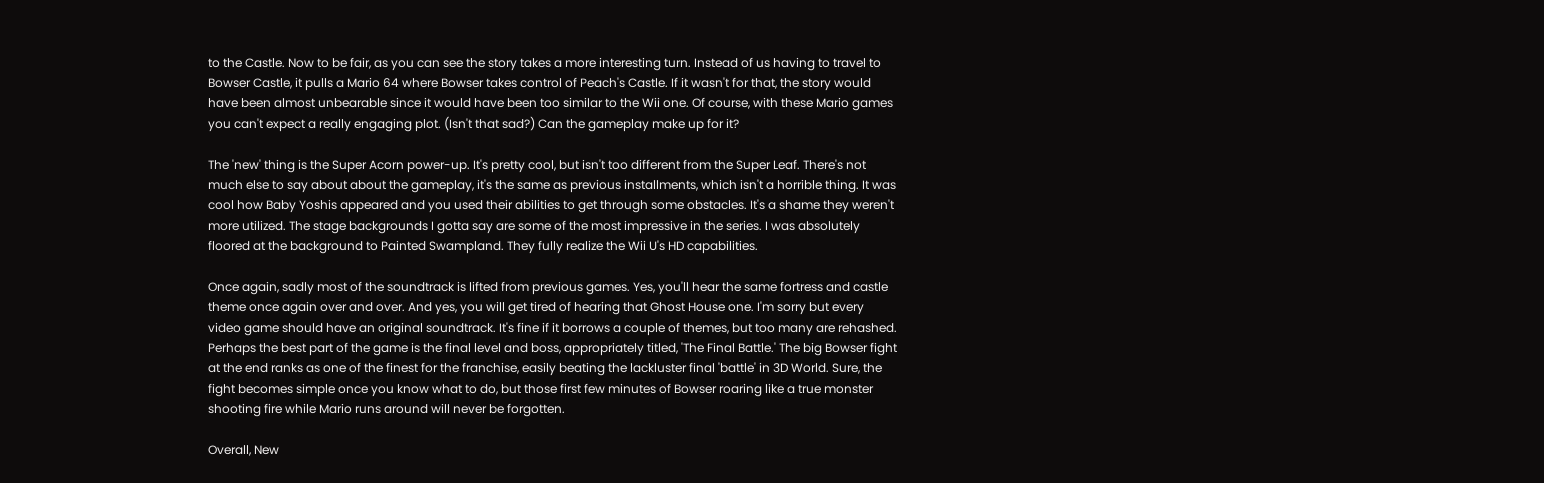to the Castle. Now to be fair, as you can see the story takes a more interesting turn. Instead of us having to travel to Bowser Castle, it pulls a Mario 64 where Bowser takes control of Peach's Castle. If it wasn't for that, the story would have been almost unbearable since it would have been too similar to the Wii one. Of course, with these Mario games you can't expect a really engaging plot. (Isn't that sad?) Can the gameplay make up for it?

The 'new' thing is the Super Acorn power-up. It's pretty cool, but isn't too different from the Super Leaf. There's not much else to say about about the gameplay, it's the same as previous installments, which isn't a horrible thing. It was cool how Baby Yoshis appeared and you used their abilities to get through some obstacles. It's a shame they weren't more utilized. The stage backgrounds I gotta say are some of the most impressive in the series. I was absolutely floored at the background to Painted Swampland. They fully realize the Wii U's HD capabilities.

Once again, sadly most of the soundtrack is lifted from previous games. Yes, you'll hear the same fortress and castle theme once again over and over. And yes, you will get tired of hearing that Ghost House one. I'm sorry but every video game should have an original soundtrack. It's fine if it borrows a couple of themes, but too many are rehashed. Perhaps the best part of the game is the final level and boss, appropriately titled, 'The Final Battle.' The big Bowser fight at the end ranks as one of the finest for the franchise, easily beating the lackluster final 'battle' in 3D World. Sure, the fight becomes simple once you know what to do, but those first few minutes of Bowser roaring like a true monster shooting fire while Mario runs around will never be forgotten.

Overall, New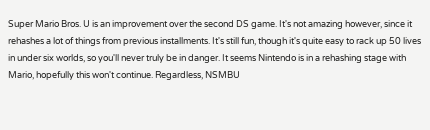Super Mario Bros. U is an improvement over the second DS game. It's not amazing however, since it rehashes a lot of things from previous installments. It's still fun, though it's quite easy to rack up 50 lives in under six worlds, so you'll never truly be in danger. It seems Nintendo is in a rehashing stage with Mario, hopefully this won't continue. Regardless, NSMBU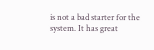is not a bad starter for the system. It has great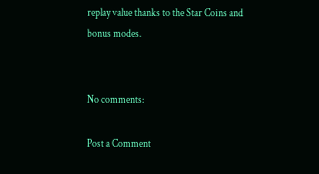replay value thanks to the Star Coins and bonus modes.


No comments:

Post a Comment